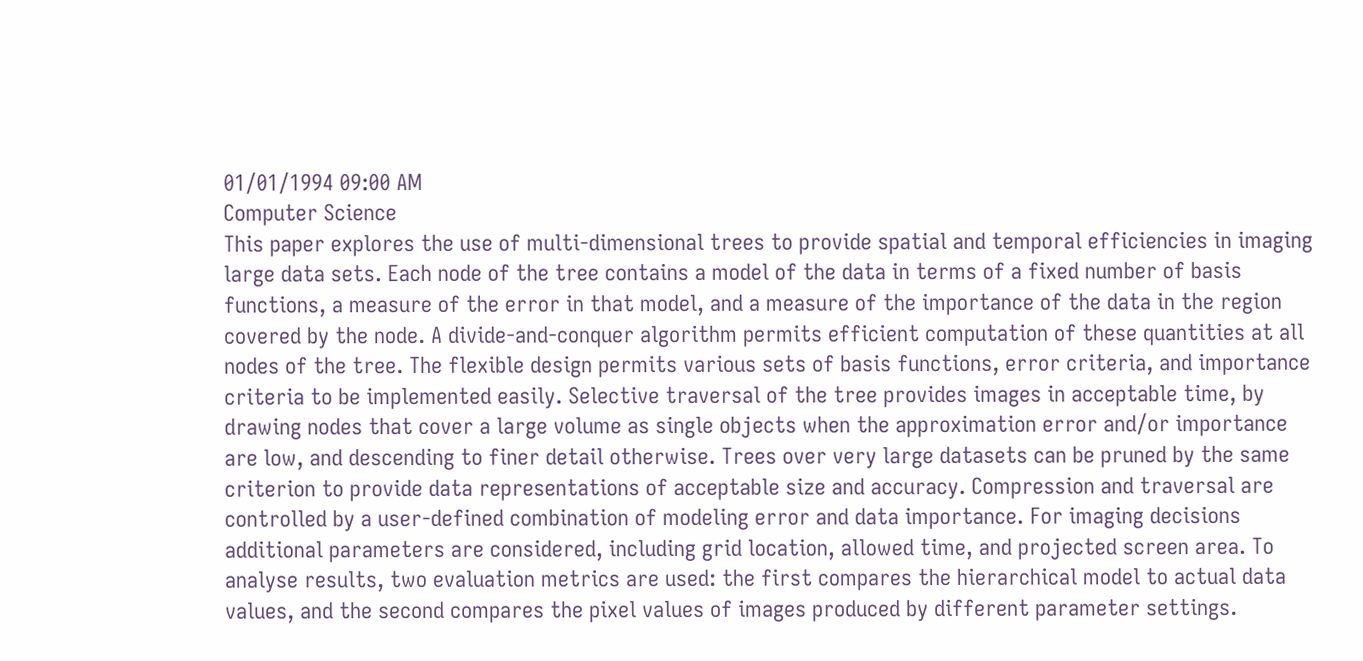01/01/1994 09:00 AM
Computer Science
This paper explores the use of multi-dimensional trees to provide spatial and temporal efficiencies in imaging large data sets. Each node of the tree contains a model of the data in terms of a fixed number of basis functions, a measure of the error in that model, and a measure of the importance of the data in the region covered by the node. A divide-and-conquer algorithm permits efficient computation of these quantities at all nodes of the tree. The flexible design permits various sets of basis functions, error criteria, and importance criteria to be implemented easily. Selective traversal of the tree provides images in acceptable time, by drawing nodes that cover a large volume as single objects when the approximation error and/or importance are low, and descending to finer detail otherwise. Trees over very large datasets can be pruned by the same criterion to provide data representations of acceptable size and accuracy. Compression and traversal are controlled by a user-defined combination of modeling error and data importance. For imaging decisions additional parameters are considered, including grid location, allowed time, and projected screen area. To analyse results, two evaluation metrics are used: the first compares the hierarchical model to actual data values, and the second compares the pixel values of images produced by different parameter settings.